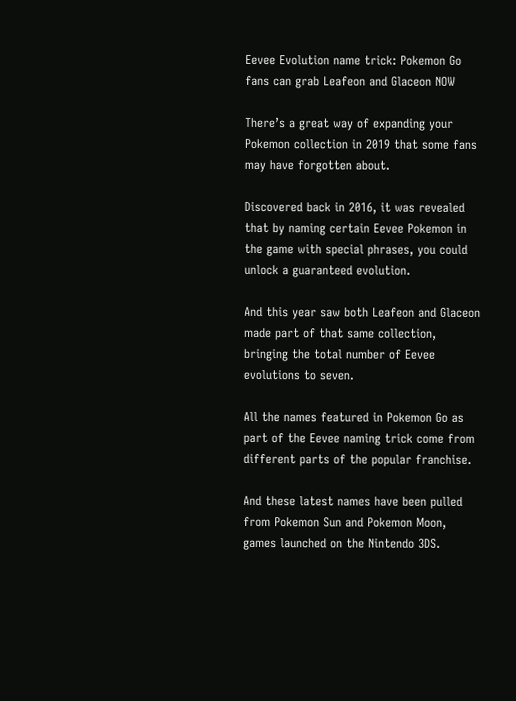Eevee Evolution name trick: Pokemon Go fans can grab Leafeon and Glaceon NOW

There’s a great way of expanding your Pokemon collection in 2019 that some fans may have forgotten about.

Discovered back in 2016, it was revealed that by naming certain Eevee Pokemon in the game with special phrases, you could unlock a guaranteed evolution.

And this year saw both Leafeon and Glaceon made part of that same collection, bringing the total number of Eevee evolutions to seven.

All the names featured in Pokemon Go as part of the Eevee naming trick come from different parts of the popular franchise.

And these latest names have been pulled from Pokemon Sun and Pokemon Moon, games launched on the Nintendo 3DS.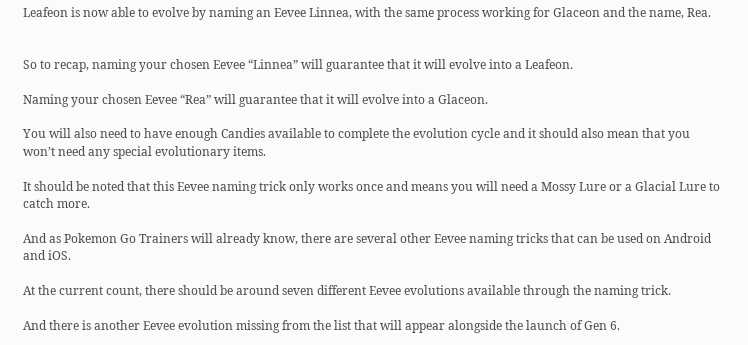Leafeon is now able to evolve by naming an Eevee Linnea, with the same process working for Glaceon and the name, Rea.


So to recap, naming your chosen Eevee “Linnea” will guarantee that it will evolve into a Leafeon.

Naming your chosen Eevee “Rea” will guarantee that it will evolve into a Glaceon.

You will also need to have enough Candies available to complete the evolution cycle and it should also mean that you won’t need any special evolutionary items.

It should be noted that this Eevee naming trick only works once and means you will need a Mossy Lure or a Glacial Lure to catch more.

And as Pokemon Go Trainers will already know, there are several other Eevee naming tricks that can be used on Android and iOS.

At the current count, there should be around seven different Eevee evolutions available through the naming trick.

And there is another Eevee evolution missing from the list that will appear alongside the launch of Gen 6.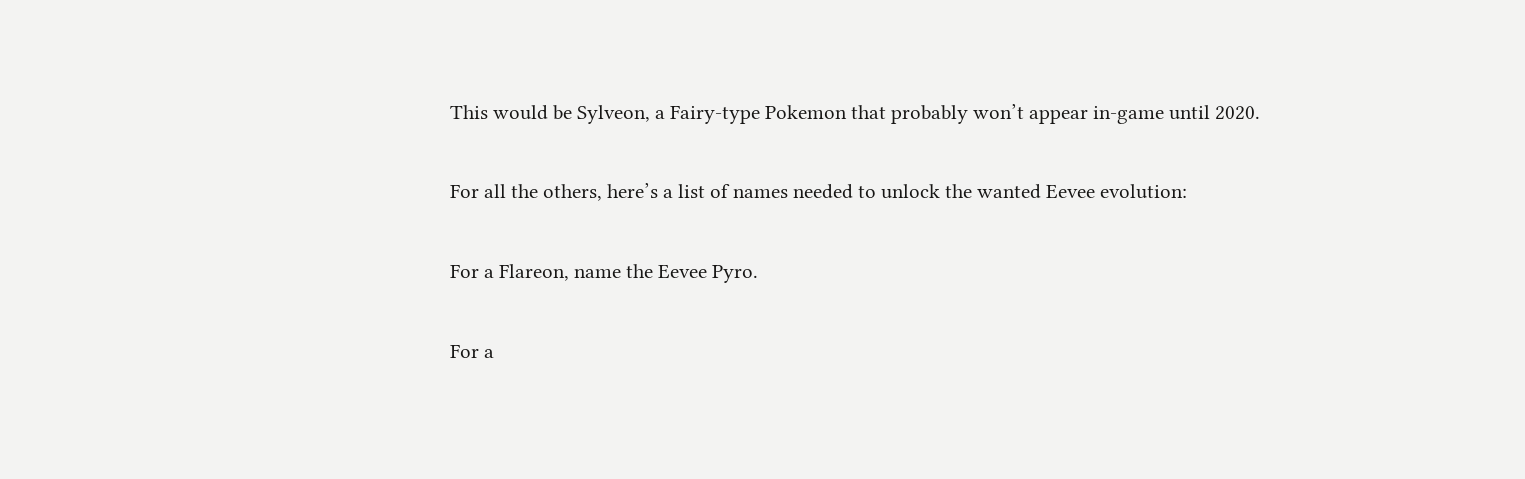This would be Sylveon, a Fairy-type Pokemon that probably won’t appear in-game until 2020.

For all the others, here’s a list of names needed to unlock the wanted Eevee evolution:

For a Flareon, name the Eevee Pyro.

For a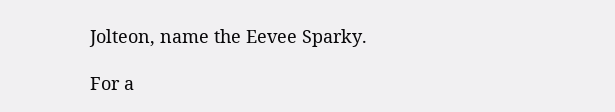Jolteon, name the Eevee Sparky.

For a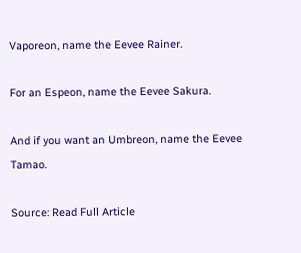Vaporeon, name the Eevee Rainer.

For an Espeon, name the Eevee Sakura.

And if you want an Umbreon, name the Eevee Tamao.

Source: Read Full Article